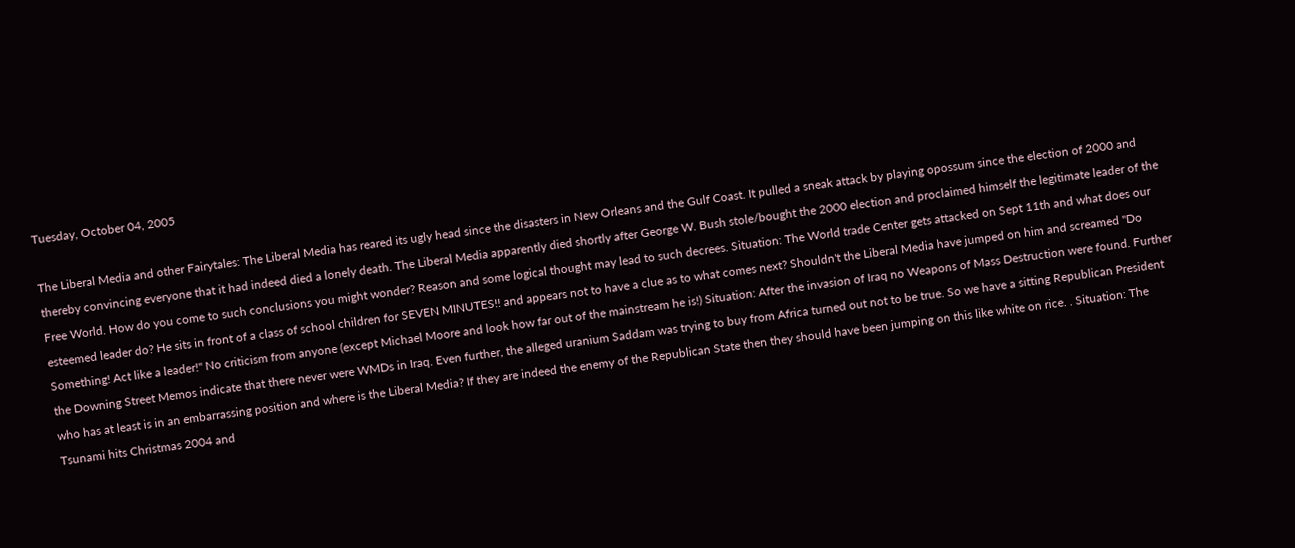Tuesday, October 04, 2005

The Liberal Media and other Fairytales: The Liberal Media has reared its ugly head since the disasters in New Orleans and the Gulf Coast. It pulled a sneak attack by playing opossum since the election of 2000 and thereby convincing everyone that it had indeed died a lonely death. The Liberal Media apparently died shortly after George W. Bush stole/bought the 2000 election and proclaimed himself the legitimate leader of the Free World. How do you come to such conclusions you might wonder? Reason and some logical thought may lead to such decrees. Situation: The World trade Center gets attacked on Sept 11th and what does our esteemed leader do? He sits in front of a class of school children for SEVEN MINUTES!! and appears not to have a clue as to what comes next? Shouldn't the Liberal Media have jumped on him and screamed "Do Something! Act like a leader!" No criticism from anyone (except Michael Moore and look how far out of the mainstream he is!) Situation: After the invasion of Iraq no Weapons of Mass Destruction were found. Further the Downing Street Memos indicate that there never were WMDs in Iraq. Even further, the alleged uranium Saddam was trying to buy from Africa turned out not to be true. So we have a sitting Republican President who has at least is in an embarrassing position and where is the Liberal Media? If they are indeed the enemy of the Republican State then they should have been jumping on this like white on rice. . Situation: The Tsunami hits Christmas 2004 and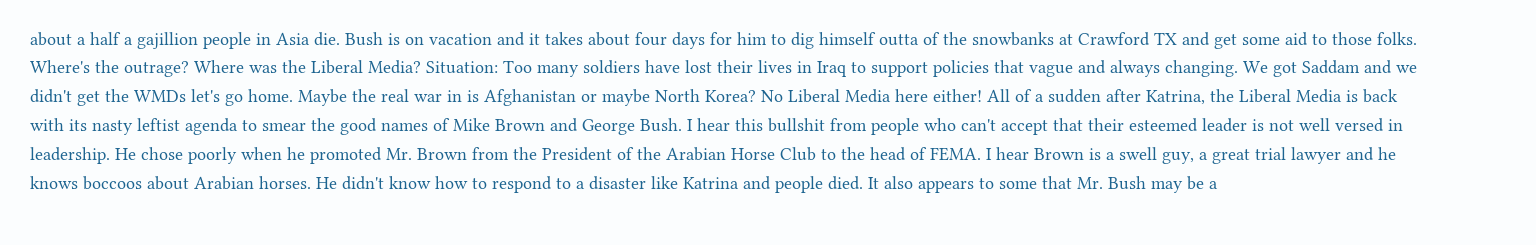about a half a gajillion people in Asia die. Bush is on vacation and it takes about four days for him to dig himself outta of the snowbanks at Crawford TX and get some aid to those folks. Where's the outrage? Where was the Liberal Media? Situation: Too many soldiers have lost their lives in Iraq to support policies that vague and always changing. We got Saddam and we didn't get the WMDs let's go home. Maybe the real war in is Afghanistan or maybe North Korea? No Liberal Media here either! All of a sudden after Katrina, the Liberal Media is back with its nasty leftist agenda to smear the good names of Mike Brown and George Bush. I hear this bullshit from people who can't accept that their esteemed leader is not well versed in leadership. He chose poorly when he promoted Mr. Brown from the President of the Arabian Horse Club to the head of FEMA. I hear Brown is a swell guy, a great trial lawyer and he knows boccoos about Arabian horses. He didn't know how to respond to a disaster like Katrina and people died. It also appears to some that Mr. Bush may be a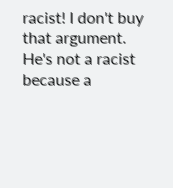racist! I don't buy that argument. He's not a racist because a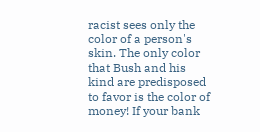racist sees only the color of a person's skin. The only color that Bush and his kind are predisposed to favor is the color of money! If your bank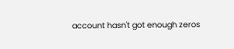account hasn't got enough zeros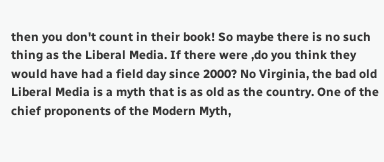then you don't count in their book! So maybe there is no such thing as the Liberal Media. If there were ,do you think they would have had a field day since 2000? No Virginia, the bad old Liberal Media is a myth that is as old as the country. One of the chief proponents of the Modern Myth,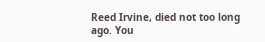Reed Irvine, died not too long ago. You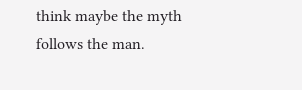think maybe the myth follows the man.